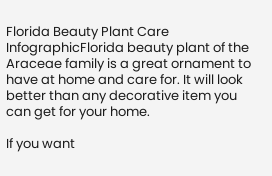Florida Beauty Plant Care InfographicFlorida beauty plant of the Araceae family is a great ornament to have at home and care for. It will look better than any decorative item you can get for your home.

If you want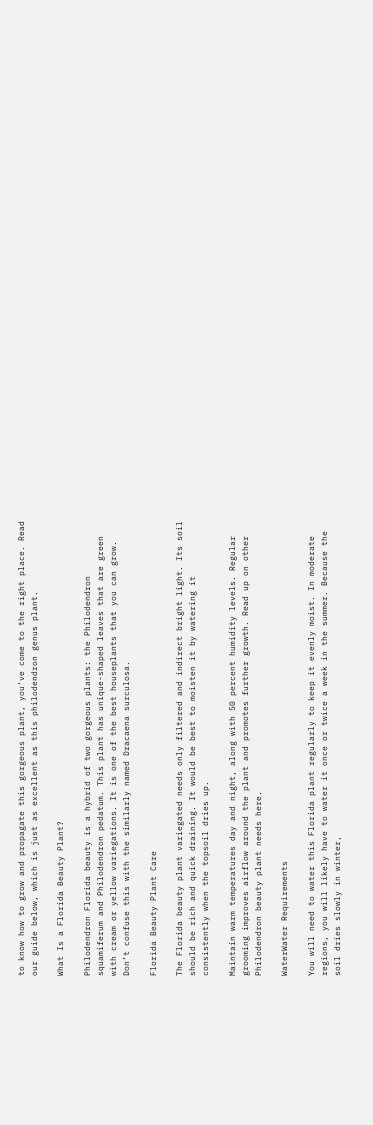to know how to grow and propagate this gorgeous plant, you’ve come to the right place. Read our guide below, which is just as excellent as this philodendron genus plant.

What Is a Florida Beauty Plant?

Philodendron Florida beauty is a hybrid of two gorgeous plants: the Philodendron squamiferum and Philodendron pedatum. This plant has unique-shaped leaves that are green with cream or yellow variegations. It is one of the best houseplants that you can grow. Don’t confuse this with the similarly named Dracaena surculosa.

Florida Beauty Plant Care

The Florida beauty plant variegated needs only filtered and indirect bright light. Its soil should be rich and quick draining. It would be best to moisten it by watering it consistently when the topsoil dries up.

Maintain warm temperatures day and night, along with 50 percent humidity levels. Regular grooming improves airflow around the plant and promotes further growth. Read up on other Philodendron beauty plant needs here.

WaterWater Requirements

You will need to water this Florida plant regularly to keep it evenly moist. In moderate regions, you will likely have to water it once or twice a week in the summer. Because the soil dries slowly in winter,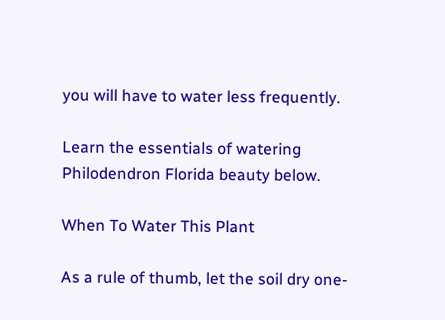you will have to water less frequently.

Learn the essentials of watering Philodendron Florida beauty below.

When To Water This Plant

As a rule of thumb, let the soil dry one-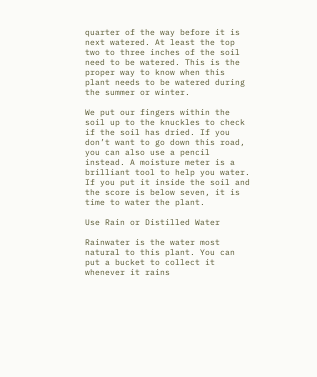quarter of the way before it is next watered. At least the top two to three inches of the soil need to be watered. This is the proper way to know when this plant needs to be watered during the summer or winter.

We put our fingers within the soil up to the knuckles to check if the soil has dried. If you don’t want to go down this road, you can also use a pencil instead. A moisture meter is a brilliant tool to help you water. If you put it inside the soil and the score is below seven, it is time to water the plant.

Use Rain or Distilled Water

Rainwater is the water most natural to this plant. You can put a bucket to collect it whenever it rains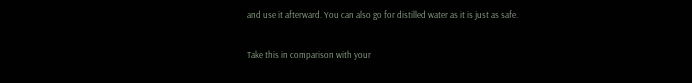and use it afterward. You can also go for distilled water as it is just as safe.

Take this in comparison with your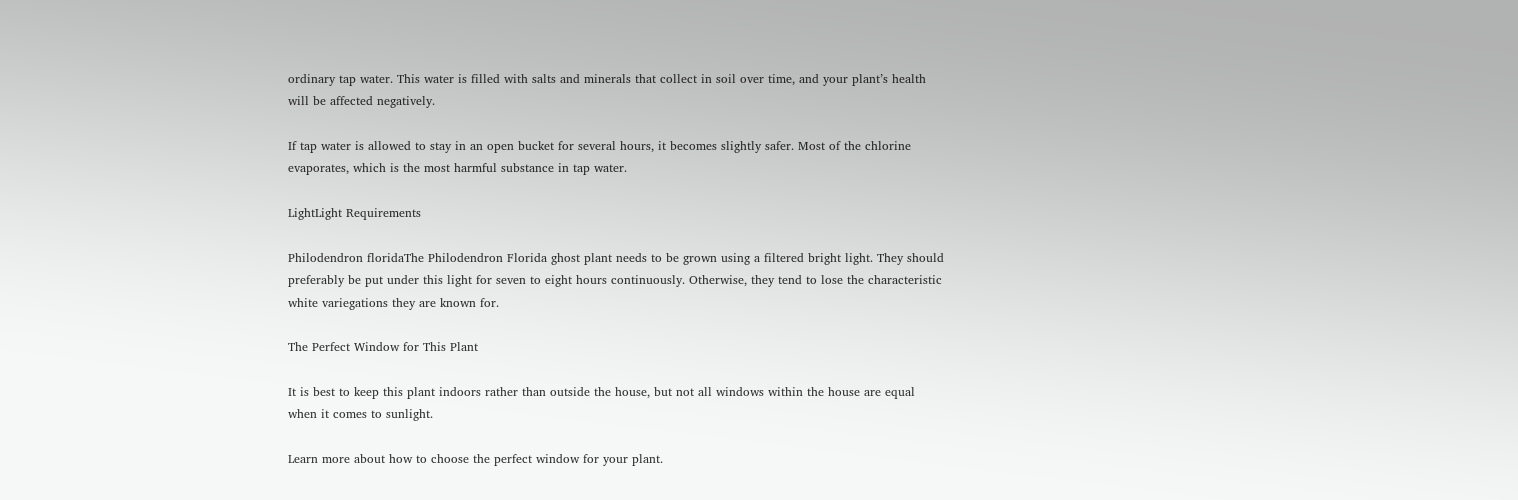ordinary tap water. This water is filled with salts and minerals that collect in soil over time, and your plant’s health will be affected negatively.

If tap water is allowed to stay in an open bucket for several hours, it becomes slightly safer. Most of the chlorine evaporates, which is the most harmful substance in tap water.

LightLight Requirements

Philodendron floridaThe Philodendron Florida ghost plant needs to be grown using a filtered bright light. They should preferably be put under this light for seven to eight hours continuously. Otherwise, they tend to lose the characteristic white variegations they are known for.

The Perfect Window for This Plant

It is best to keep this plant indoors rather than outside the house, but not all windows within the house are equal when it comes to sunlight.

Learn more about how to choose the perfect window for your plant.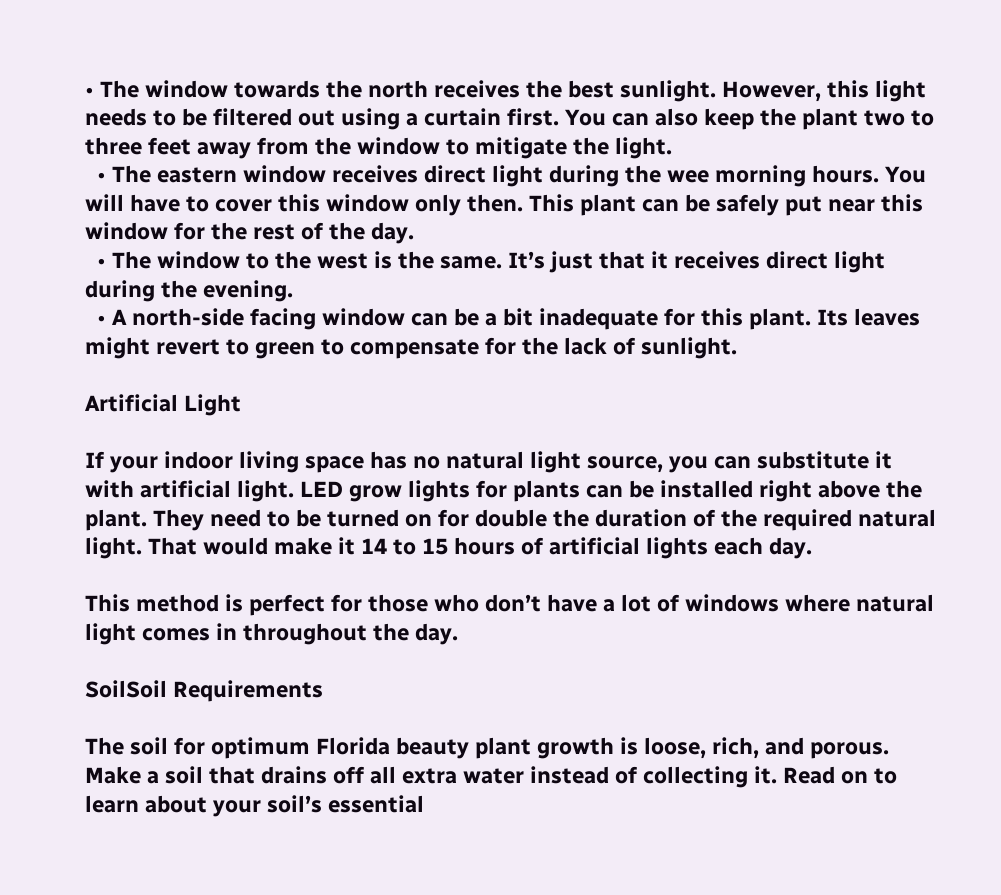• The window towards the north receives the best sunlight. However, this light needs to be filtered out using a curtain first. You can also keep the plant two to three feet away from the window to mitigate the light.
  • The eastern window receives direct light during the wee morning hours. You will have to cover this window only then. This plant can be safely put near this window for the rest of the day.
  • The window to the west is the same. It’s just that it receives direct light during the evening.
  • A north-side facing window can be a bit inadequate for this plant. Its leaves might revert to green to compensate for the lack of sunlight.

Artificial Light

If your indoor living space has no natural light source, you can substitute it with artificial light. LED grow lights for plants can be installed right above the plant. They need to be turned on for double the duration of the required natural light. That would make it 14 to 15 hours of artificial lights each day.

This method is perfect for those who don’t have a lot of windows where natural light comes in throughout the day.

SoilSoil Requirements

The soil for optimum Florida beauty plant growth is loose, rich, and porous. Make a soil that drains off all extra water instead of collecting it. Read on to learn about your soil’s essential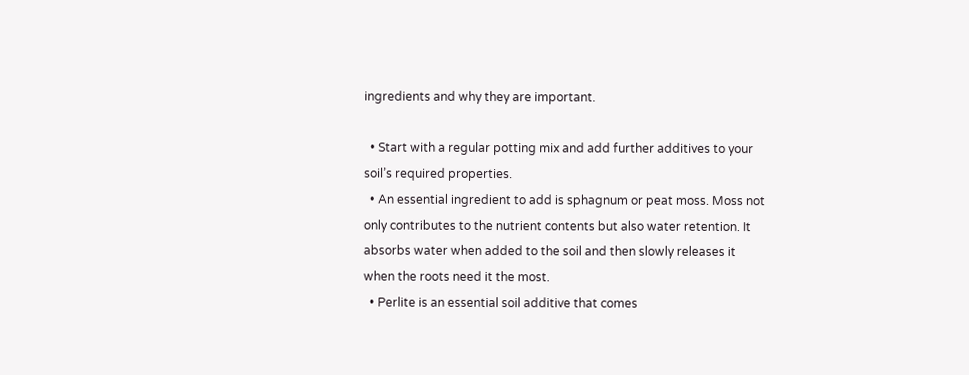ingredients and why they are important.

  • Start with a regular potting mix and add further additives to your soil’s required properties.
  • An essential ingredient to add is sphagnum or peat moss. Moss not only contributes to the nutrient contents but also water retention. It absorbs water when added to the soil and then slowly releases it when the roots need it the most.
  • Perlite is an essential soil additive that comes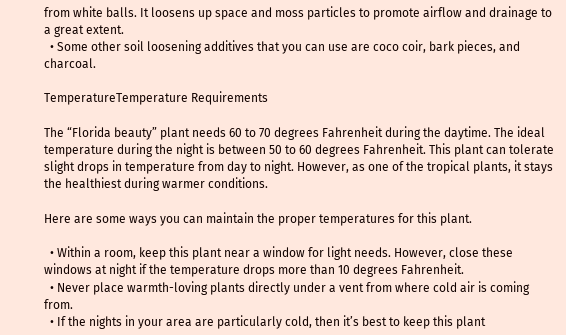from white balls. It loosens up space and moss particles to promote airflow and drainage to a great extent.
  • Some other soil loosening additives that you can use are coco coir, bark pieces, and charcoal.

TemperatureTemperature Requirements

The “Florida beauty” plant needs 60 to 70 degrees Fahrenheit during the daytime. The ideal temperature during the night is between 50 to 60 degrees Fahrenheit. This plant can tolerate slight drops in temperature from day to night. However, as one of the tropical plants, it stays the healthiest during warmer conditions.

Here are some ways you can maintain the proper temperatures for this plant.

  • Within a room, keep this plant near a window for light needs. However, close these windows at night if the temperature drops more than 10 degrees Fahrenheit.
  • Never place warmth-loving plants directly under a vent from where cold air is coming from.
  • If the nights in your area are particularly cold, then it’s best to keep this plant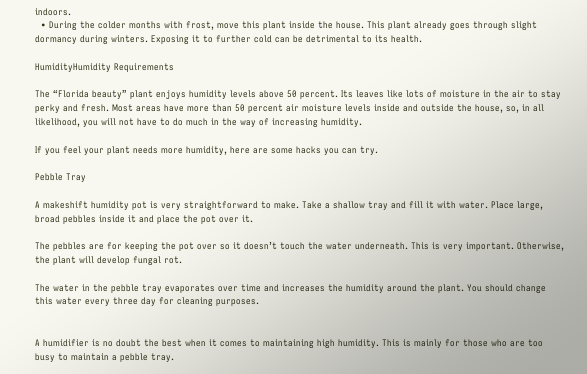indoors.
  • During the colder months with frost, move this plant inside the house. This plant already goes through slight dormancy during winters. Exposing it to further cold can be detrimental to its health.

HumidityHumidity Requirements

The “Florida beauty” plant enjoys humidity levels above 50 percent. Its leaves like lots of moisture in the air to stay perky and fresh. Most areas have more than 50 percent air moisture levels inside and outside the house, so, in all likelihood, you will not have to do much in the way of increasing humidity.

If you feel your plant needs more humidity, here are some hacks you can try.

Pebble Tray

A makeshift humidity pot is very straightforward to make. Take a shallow tray and fill it with water. Place large, broad pebbles inside it and place the pot over it.

The pebbles are for keeping the pot over so it doesn’t touch the water underneath. This is very important. Otherwise, the plant will develop fungal rot.

The water in the pebble tray evaporates over time and increases the humidity around the plant. You should change this water every three day for cleaning purposes.


A humidifier is no doubt the best when it comes to maintaining high humidity. This is mainly for those who are too busy to maintain a pebble tray.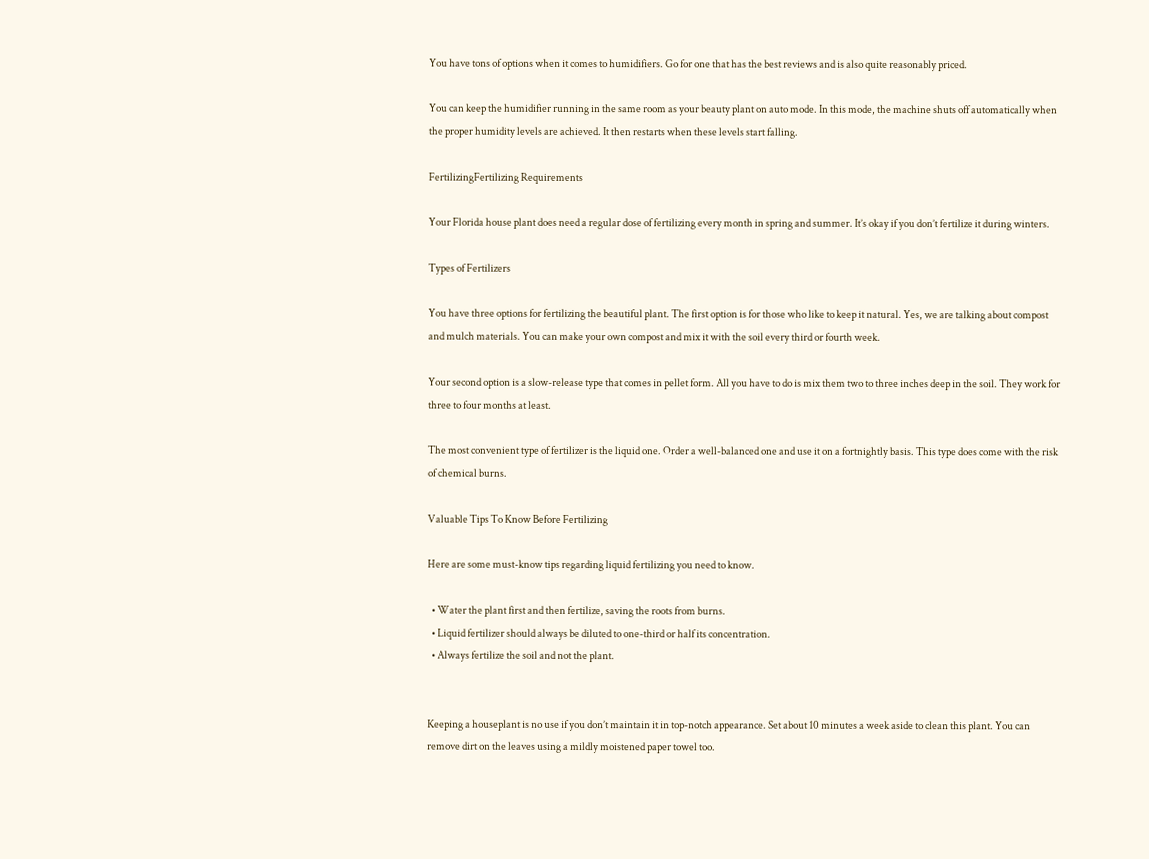You have tons of options when it comes to humidifiers. Go for one that has the best reviews and is also quite reasonably priced.

You can keep the humidifier running in the same room as your beauty plant on auto mode. In this mode, the machine shuts off automatically when the proper humidity levels are achieved. It then restarts when these levels start falling.

FertilizingFertilizing Requirements

Your Florida house plant does need a regular dose of fertilizing every month in spring and summer. It’s okay if you don’t fertilize it during winters.

Types of Fertilizers

You have three options for fertilizing the beautiful plant. The first option is for those who like to keep it natural. Yes, we are talking about compost and mulch materials. You can make your own compost and mix it with the soil every third or fourth week.

Your second option is a slow-release type that comes in pellet form. All you have to do is mix them two to three inches deep in the soil. They work for three to four months at least.

The most convenient type of fertilizer is the liquid one. Order a well-balanced one and use it on a fortnightly basis. This type does come with the risk of chemical burns.

Valuable Tips To Know Before Fertilizing

Here are some must-know tips regarding liquid fertilizing you need to know.

  • Water the plant first and then fertilize, saving the roots from burns.
  • Liquid fertilizer should always be diluted to one-third or half its concentration.
  • Always fertilize the soil and not the plant.


Keeping a houseplant is no use if you don’t maintain it in top-notch appearance. Set about 10 minutes a week aside to clean this plant. You can remove dirt on the leaves using a mildly moistened paper towel too.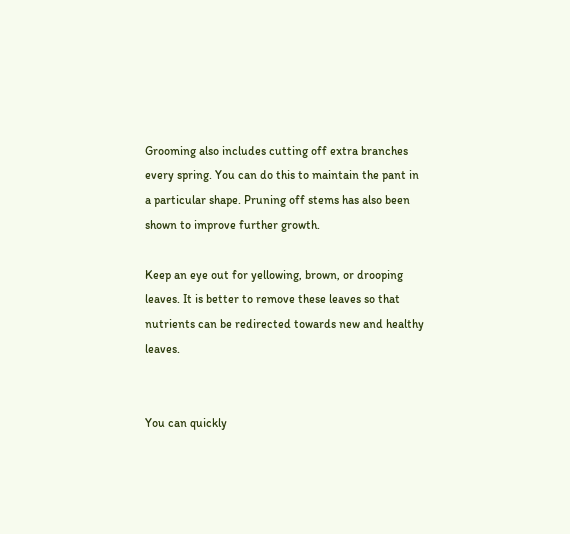Grooming also includes cutting off extra branches every spring. You can do this to maintain the pant in a particular shape. Pruning off stems has also been shown to improve further growth.

Keep an eye out for yellowing, brown, or drooping leaves. It is better to remove these leaves so that nutrients can be redirected towards new and healthy leaves.


You can quickly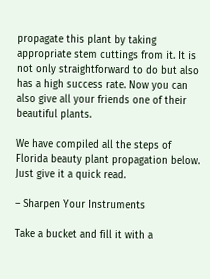propagate this plant by taking appropriate stem cuttings from it. It is not only straightforward to do but also has a high success rate. Now you can also give all your friends one of their beautiful plants.

We have compiled all the steps of Florida beauty plant propagation below. Just give it a quick read.

– Sharpen Your Instruments

Take a bucket and fill it with a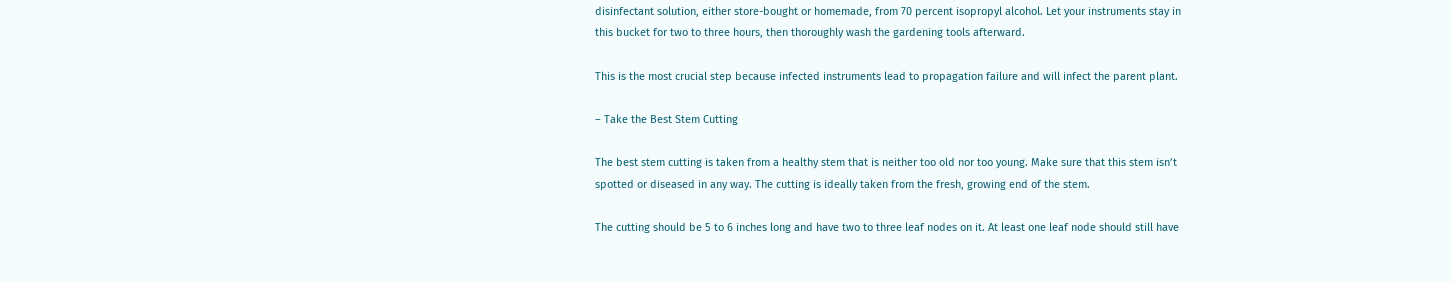disinfectant solution, either store-bought or homemade, from 70 percent isopropyl alcohol. Let your instruments stay in this bucket for two to three hours, then thoroughly wash the gardening tools afterward.

This is the most crucial step because infected instruments lead to propagation failure and will infect the parent plant.

– Take the Best Stem Cutting

The best stem cutting is taken from a healthy stem that is neither too old nor too young. Make sure that this stem isn’t spotted or diseased in any way. The cutting is ideally taken from the fresh, growing end of the stem.

The cutting should be 5 to 6 inches long and have two to three leaf nodes on it. At least one leaf node should still have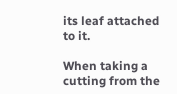its leaf attached to it.

When taking a cutting from the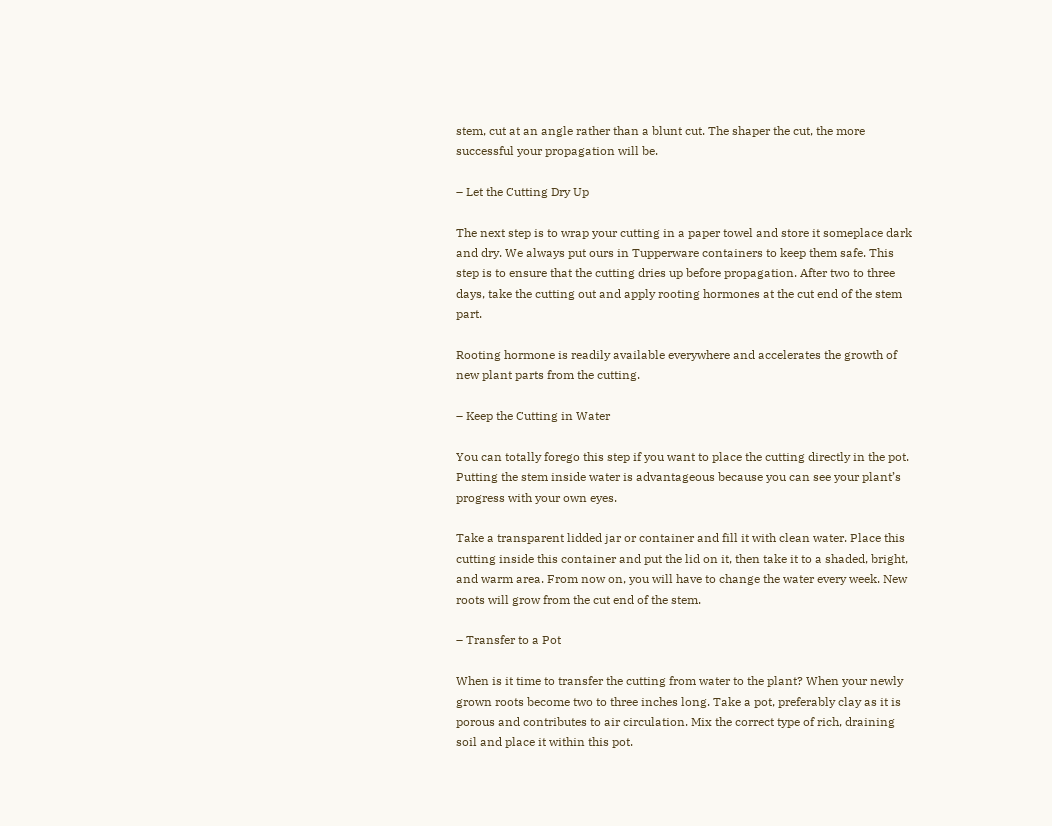stem, cut at an angle rather than a blunt cut. The shaper the cut, the more successful your propagation will be.

– Let the Cutting Dry Up

The next step is to wrap your cutting in a paper towel and store it someplace dark and dry. We always put ours in Tupperware containers to keep them safe. This step is to ensure that the cutting dries up before propagation. After two to three days, take the cutting out and apply rooting hormones at the cut end of the stem part.

Rooting hormone is readily available everywhere and accelerates the growth of new plant parts from the cutting.

– Keep the Cutting in Water

You can totally forego this step if you want to place the cutting directly in the pot. Putting the stem inside water is advantageous because you can see your plant’s progress with your own eyes.

Take a transparent lidded jar or container and fill it with clean water. Place this cutting inside this container and put the lid on it, then take it to a shaded, bright, and warm area. From now on, you will have to change the water every week. New roots will grow from the cut end of the stem.

– Transfer to a Pot

When is it time to transfer the cutting from water to the plant? When your newly grown roots become two to three inches long. Take a pot, preferably clay as it is porous and contributes to air circulation. Mix the correct type of rich, draining soil and place it within this pot.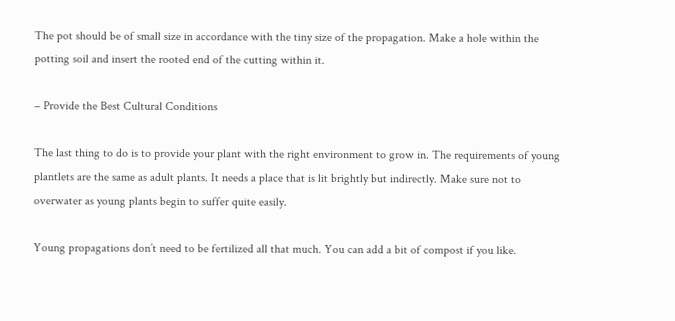The pot should be of small size in accordance with the tiny size of the propagation. Make a hole within the potting soil and insert the rooted end of the cutting within it.

– Provide the Best Cultural Conditions

The last thing to do is to provide your plant with the right environment to grow in. The requirements of young plantlets are the same as adult plants. It needs a place that is lit brightly but indirectly. Make sure not to overwater as young plants begin to suffer quite easily.

Young propagations don’t need to be fertilized all that much. You can add a bit of compost if you like.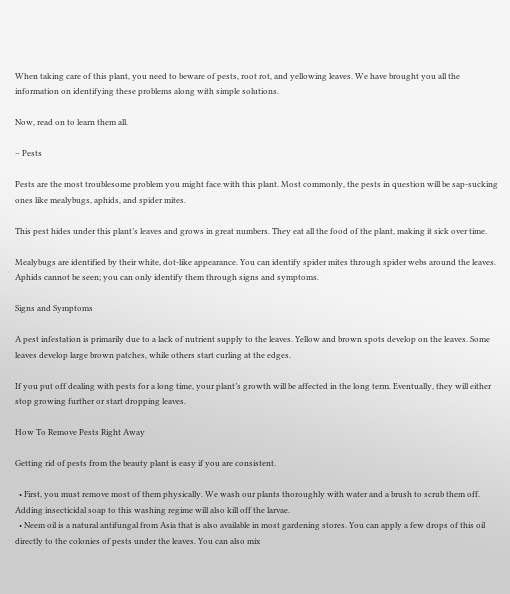When taking care of this plant, you need to beware of pests, root rot, and yellowing leaves. We have brought you all the information on identifying these problems along with simple solutions.

Now, read on to learn them all.

– Pests

Pests are the most troublesome problem you might face with this plant. Most commonly, the pests in question will be sap-sucking ones like mealybugs, aphids, and spider mites.

This pest hides under this plant’s leaves and grows in great numbers. They eat all the food of the plant, making it sick over time.

Mealybugs are identified by their white, dot-like appearance. You can identify spider mites through spider webs around the leaves. Aphids cannot be seen; you can only identify them through signs and symptoms.

Signs and Symptoms

A pest infestation is primarily due to a lack of nutrient supply to the leaves. Yellow and brown spots develop on the leaves. Some leaves develop large brown patches, while others start curling at the edges.

If you put off dealing with pests for a long time, your plant’s growth will be affected in the long term. Eventually, they will either stop growing further or start dropping leaves.

How To Remove Pests Right Away

Getting rid of pests from the beauty plant is easy if you are consistent.

  • First, you must remove most of them physically. We wash our plants thoroughly with water and a brush to scrub them off. Adding insecticidal soap to this washing regime will also kill off the larvae.
  • Neem oil is a natural antifungal from Asia that is also available in most gardening stores. You can apply a few drops of this oil directly to the colonies of pests under the leaves. You can also mix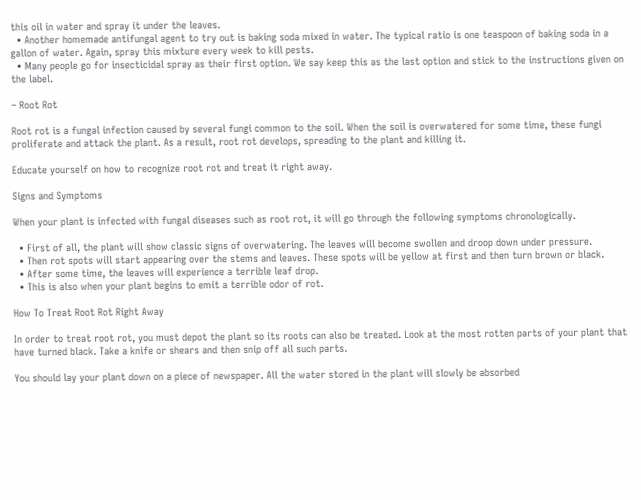this oil in water and spray it under the leaves.
  • Another homemade antifungal agent to try out is baking soda mixed in water. The typical ratio is one teaspoon of baking soda in a gallon of water. Again, spray this mixture every week to kill pests.
  • Many people go for insecticidal spray as their first option. We say keep this as the last option and stick to the instructions given on the label.

– Root Rot

Root rot is a fungal infection caused by several fungi common to the soil. When the soil is overwatered for some time, these fungi proliferate and attack the plant. As a result, root rot develops, spreading to the plant and killing it.

Educate yourself on how to recognize root rot and treat it right away.

Signs and Symptoms

When your plant is infected with fungal diseases such as root rot, it will go through the following symptoms chronologically.

  • First of all, the plant will show classic signs of overwatering. The leaves will become swollen and droop down under pressure.
  • Then rot spots will start appearing over the stems and leaves. These spots will be yellow at first and then turn brown or black.
  • After some time, the leaves will experience a terrible leaf drop.
  • This is also when your plant begins to emit a terrible odor of rot.

How To Treat Root Rot Right Away

In order to treat root rot, you must depot the plant so its roots can also be treated. Look at the most rotten parts of your plant that have turned black. Take a knife or shears and then snip off all such parts.

You should lay your plant down on a piece of newspaper. All the water stored in the plant will slowly be absorbed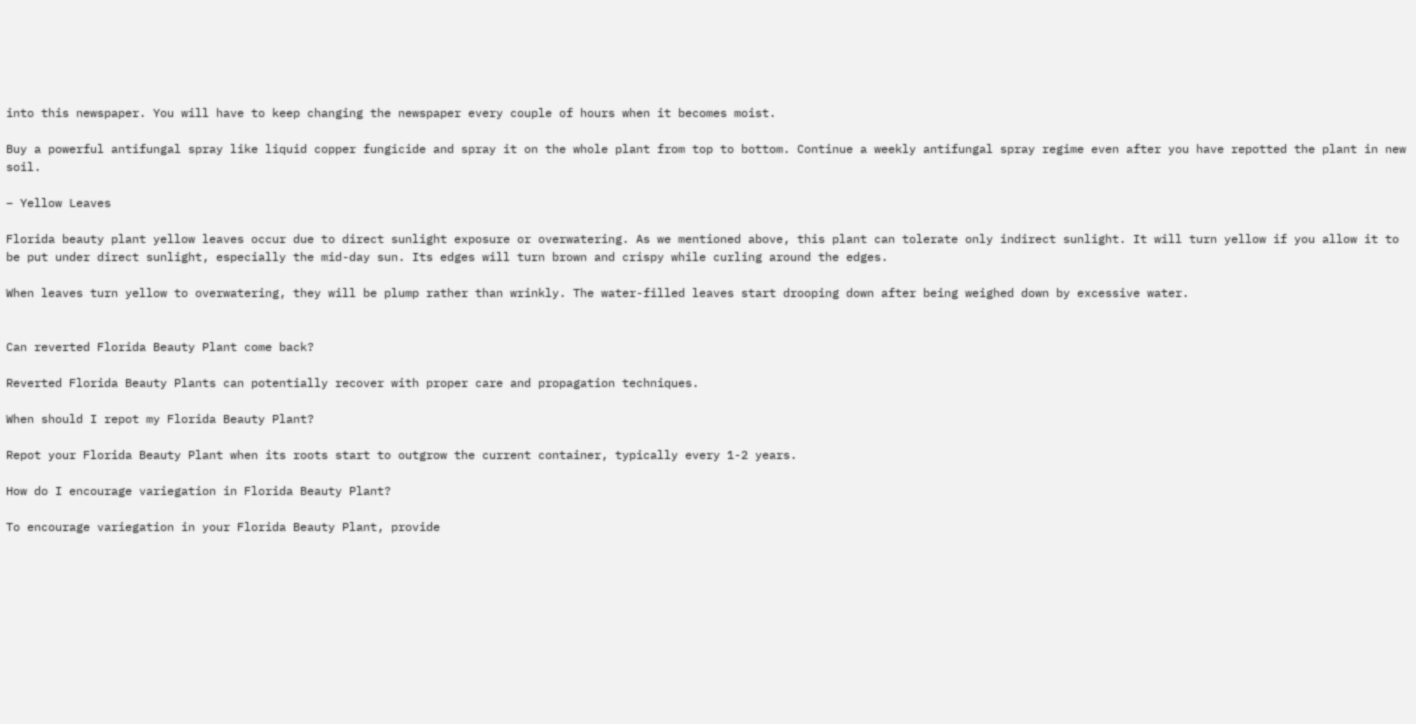into this newspaper. You will have to keep changing the newspaper every couple of hours when it becomes moist.

Buy a powerful antifungal spray like liquid copper fungicide and spray it on the whole plant from top to bottom. Continue a weekly antifungal spray regime even after you have repotted the plant in new soil.

– Yellow Leaves

Florida beauty plant yellow leaves occur due to direct sunlight exposure or overwatering. As we mentioned above, this plant can tolerate only indirect sunlight. It will turn yellow if you allow it to be put under direct sunlight, especially the mid-day sun. Its edges will turn brown and crispy while curling around the edges.

When leaves turn yellow to overwatering, they will be plump rather than wrinkly. The water-filled leaves start drooping down after being weighed down by excessive water.


Can reverted Florida Beauty Plant come back?

Reverted Florida Beauty Plants can potentially recover with proper care and propagation techniques.

When should I repot my Florida Beauty Plant?

Repot your Florida Beauty Plant when its roots start to outgrow the current container, typically every 1-2 years.

How do I encourage variegation in Florida Beauty Plant?

To encourage variegation in your Florida Beauty Plant, provide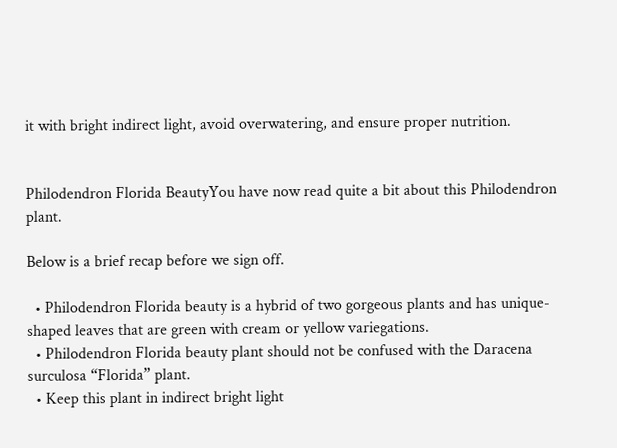it with bright indirect light, avoid overwatering, and ensure proper nutrition.


Philodendron Florida BeautyYou have now read quite a bit about this Philodendron plant.

Below is a brief recap before we sign off.

  • Philodendron Florida beauty is a hybrid of two gorgeous plants and has unique-shaped leaves that are green with cream or yellow variegations.
  • Philodendron Florida beauty plant should not be confused with the Daracena surculosa “Florida” plant.
  • Keep this plant in indirect bright light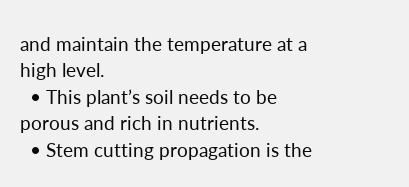and maintain the temperature at a high level.
  • This plant’s soil needs to be porous and rich in nutrients.
  • Stem cutting propagation is the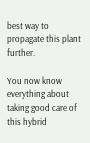best way to propagate this plant further.

You now know everything about taking good care of this hybrid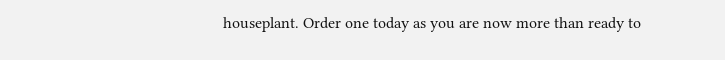houseplant. Order one today as you are now more than ready to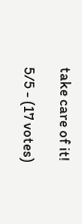take care of it!

5/5 - (17 votes)